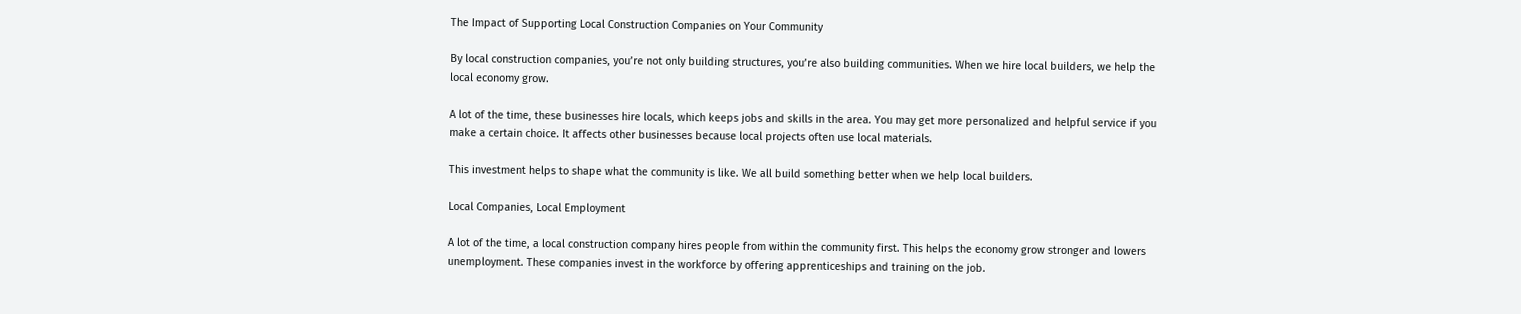The Impact of Supporting Local Construction Companies on Your Community

By local construction companies, you’re not only building structures, you’re also building communities. When we hire local builders, we help the local economy grow.

A lot of the time, these businesses hire locals, which keeps jobs and skills in the area. You may get more personalized and helpful service if you make a certain choice. It affects other businesses because local projects often use local materials.

This investment helps to shape what the community is like. We all build something better when we help local builders.

Local Companies, Local Employment

A lot of the time, a local construction company hires people from within the community first. This helps the economy grow stronger and lowers unemployment. These companies invest in the workforce by offering apprenticeships and training on the job.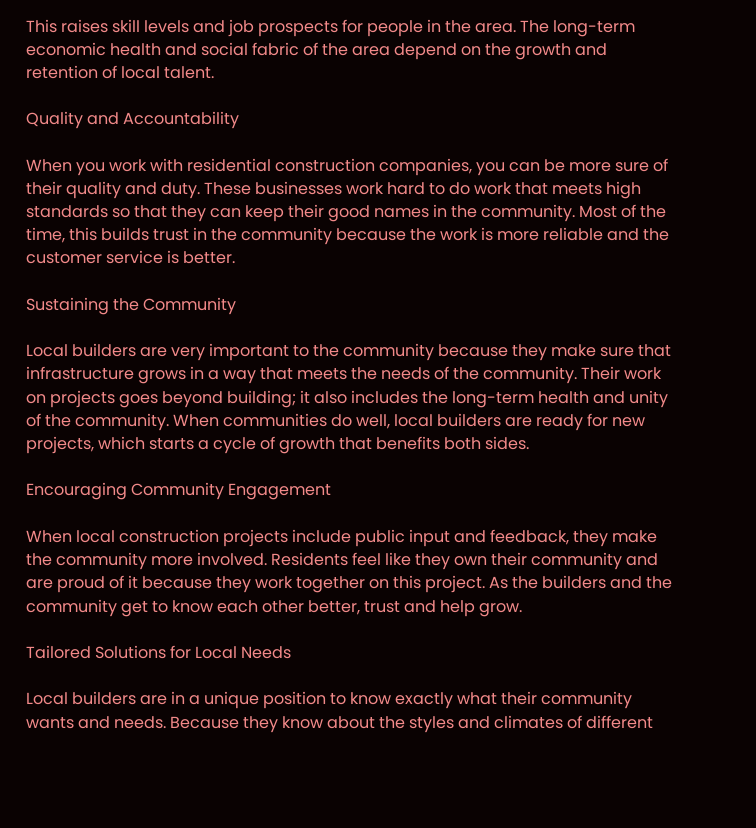This raises skill levels and job prospects for people in the area. The long-term economic health and social fabric of the area depend on the growth and retention of local talent.

Quality and Accountability

When you work with residential construction companies, you can be more sure of their quality and duty. These businesses work hard to do work that meets high standards so that they can keep their good names in the community. Most of the time, this builds trust in the community because the work is more reliable and the customer service is better.

Sustaining the Community

Local builders are very important to the community because they make sure that infrastructure grows in a way that meets the needs of the community. Their work on projects goes beyond building; it also includes the long-term health and unity of the community. When communities do well, local builders are ready for new projects, which starts a cycle of growth that benefits both sides.

Encouraging Community Engagement

When local construction projects include public input and feedback, they make the community more involved. Residents feel like they own their community and are proud of it because they work together on this project. As the builders and the community get to know each other better, trust and help grow.

Tailored Solutions for Local Needs

Local builders are in a unique position to know exactly what their community wants and needs. Because they know about the styles and climates of different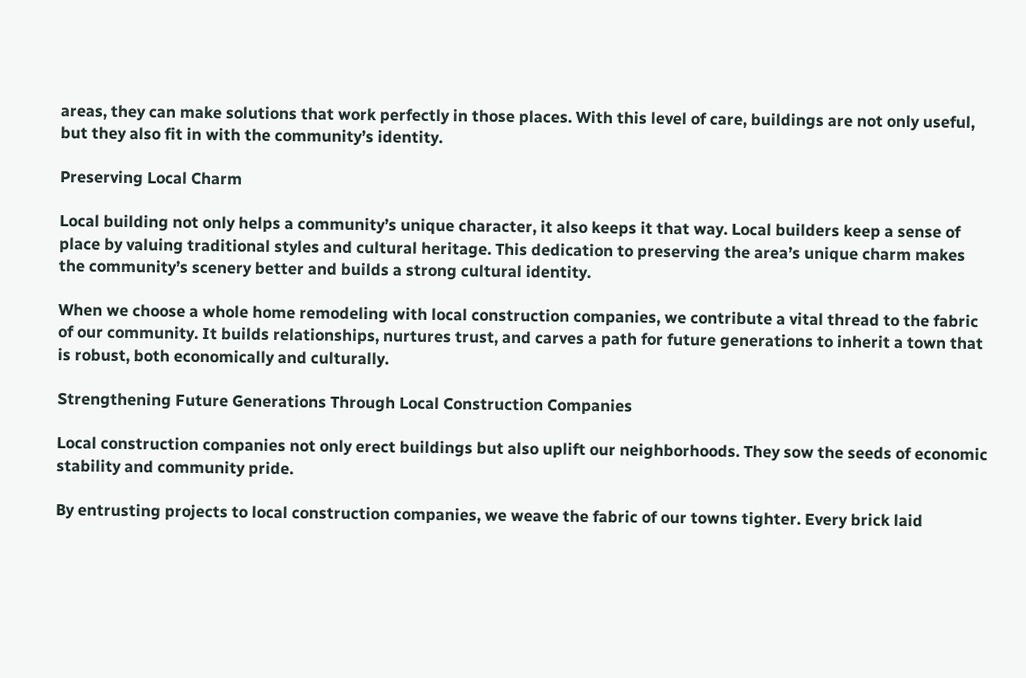areas, they can make solutions that work perfectly in those places. With this level of care, buildings are not only useful, but they also fit in with the community’s identity.

Preserving Local Charm

Local building not only helps a community’s unique character, it also keeps it that way. Local builders keep a sense of place by valuing traditional styles and cultural heritage. This dedication to preserving the area’s unique charm makes the community’s scenery better and builds a strong cultural identity.

When we choose a whole home remodeling with local construction companies, we contribute a vital thread to the fabric of our community. It builds relationships, nurtures trust, and carves a path for future generations to inherit a town that is robust, both economically and culturally.

Strengthening Future Generations Through Local Construction Companies

Local construction companies not only erect buildings but also uplift our neighborhoods. They sow the seeds of economic stability and community pride.

By entrusting projects to local construction companies, we weave the fabric of our towns tighter. Every brick laid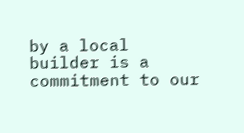by a local builder is a commitment to our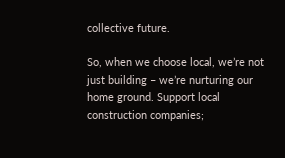collective future.

So, when we choose local, we’re not just building – we’re nurturing our home ground. Support local construction companies;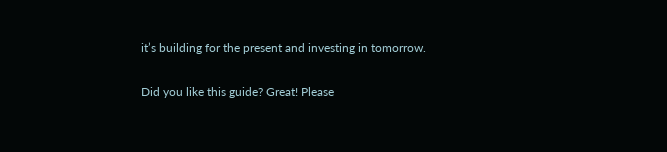it’s building for the present and investing in tomorrow.

Did you like this guide? Great! Please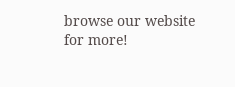browse our website for more!